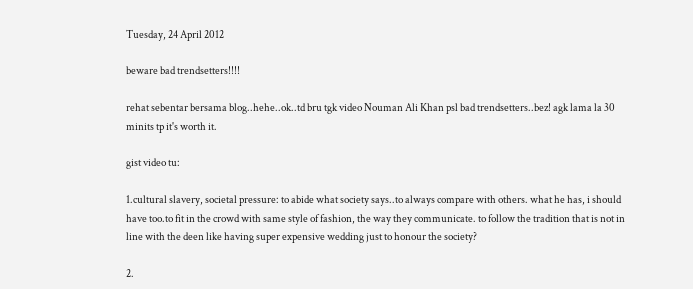Tuesday, 24 April 2012

beware bad trendsetters!!!!

rehat sebentar bersama blog..hehe..ok..td bru tgk video Nouman Ali Khan psl bad trendsetters..bez! agk lama la 30 minits tp it's worth it.

gist video tu:

1.cultural slavery, societal pressure: to abide what society says..to always compare with others. what he has, i should have too.to fit in the crowd with same style of fashion, the way they communicate. to follow the tradition that is not in line with the deen like having super expensive wedding just to honour the society?

2.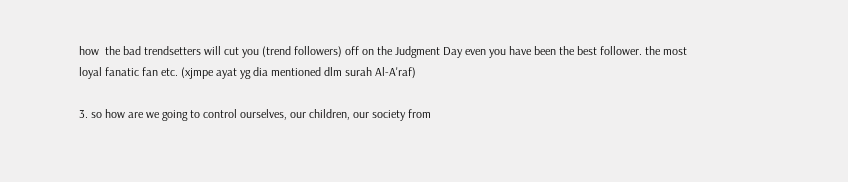how  the bad trendsetters will cut you (trend followers) off on the Judgment Day even you have been the best follower. the most loyal fanatic fan etc. (xjmpe ayat yg dia mentioned dlm surah Al-A'raf)

3. so how are we going to control ourselves, our children, our society from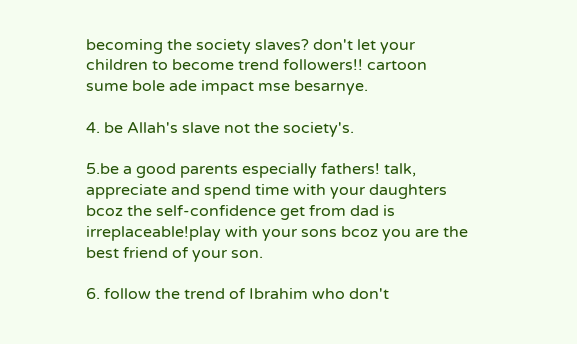becoming the society slaves? don't let your children to become trend followers!! cartoon sume bole ade impact mse besarnye.

4. be Allah's slave not the society's.

5.be a good parents especially fathers! talk, appreciate and spend time with your daughters bcoz the self-confidence get from dad is irreplaceable!play with your sons bcoz you are the best friend of your son.

6. follow the trend of Ibrahim who don't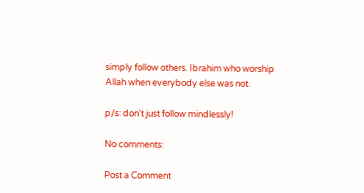simply follow others. Ibrahim who worship Allah when everybody else was not.

p/s: don't just follow mindlessly!

No comments:

Post a Comment